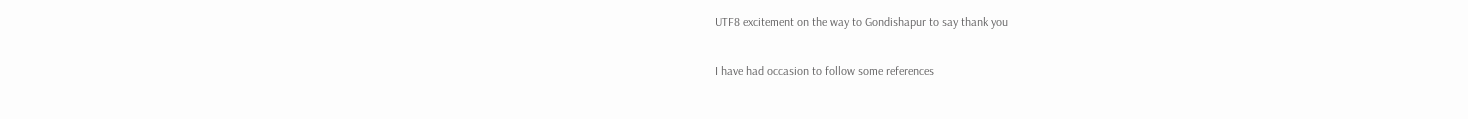UTF8 excitement on the way to Gondishapur to say thank you

I have had occasion to follow some references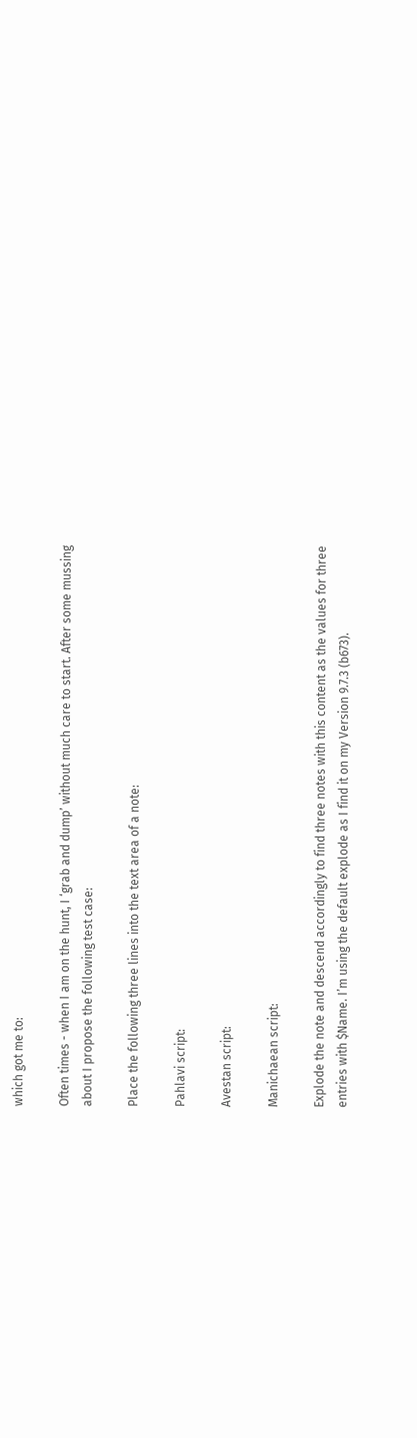which got me to:

Often times - when I am on the hunt, I ‘grab and dump’ without much care to start. After some mussing about I propose the following test case:

Place the following three lines into the text area of a note:

Pahlavi script:

Avestan script:

Manichaean script:

Explode the note and descend accordingly to find three notes with this content as the values for three entries with $Name. I’m using the default explode as I find it on my Version 9.7.3 (b673).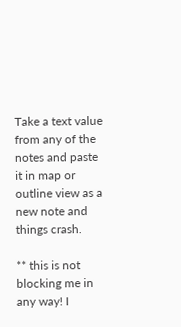Take a text value from any of the notes and paste it in map or outline view as a new note and things crash.

** this is not blocking me in any way! I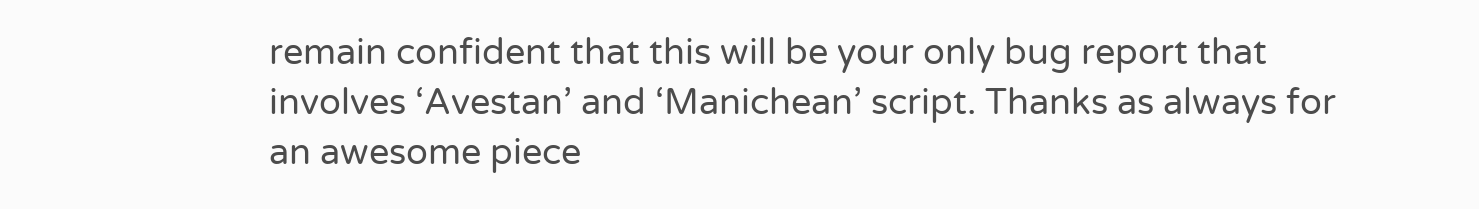remain confident that this will be your only bug report that involves ‘Avestan’ and ‘Manichean’ script. Thanks as always for an awesome piece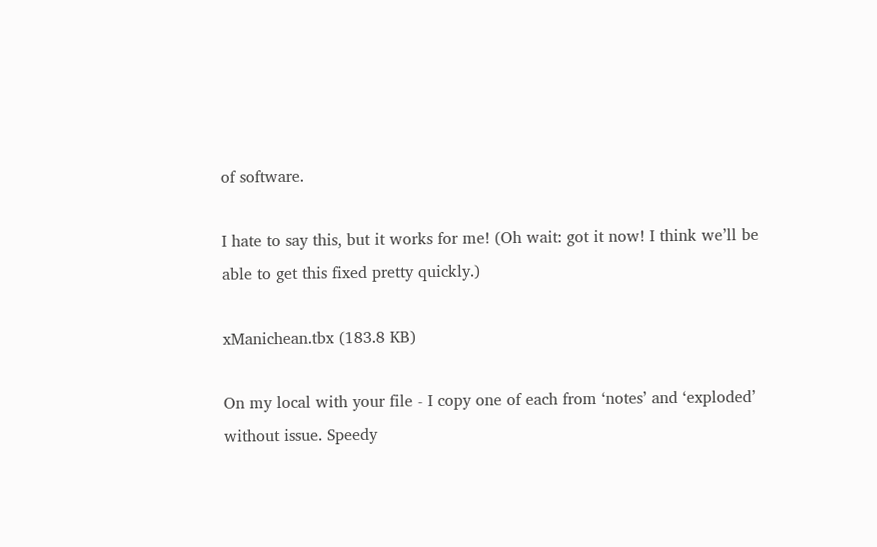of software.

I hate to say this, but it works for me! (Oh wait: got it now! I think we’ll be able to get this fixed pretty quickly.)

xManichean.tbx (183.8 KB)

On my local with your file - I copy one of each from ‘notes’ and ‘exploded’ without issue. Speedy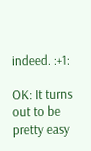indeed. :+1:

OK: It turns out to be pretty easy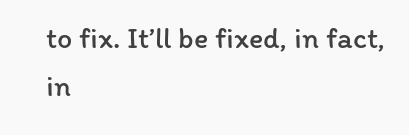to fix. It’ll be fixed, in fact, in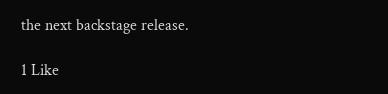the next backstage release.

1 Like